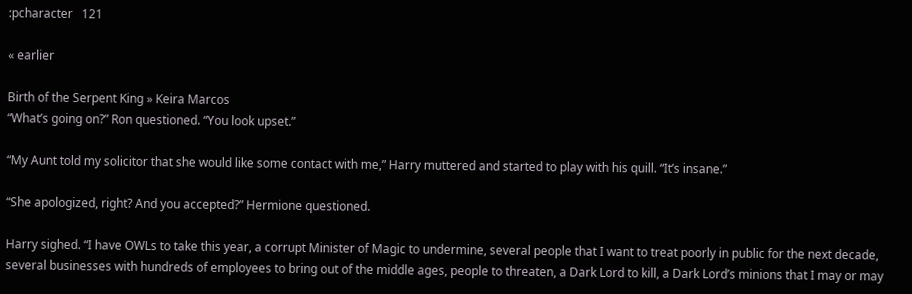:pcharacter   121

« earlier

Birth of the Serpent King » Keira Marcos
“What’s going on?” Ron questioned. “You look upset.”

“My Aunt told my solicitor that she would like some contact with me,” Harry muttered and started to play with his quill. “It’s insane.”

“She apologized, right? And you accepted?” Hermione questioned.

Harry sighed. “I have OWLs to take this year, a corrupt Minister of Magic to undermine, several people that I want to treat poorly in public for the next decade, several businesses with hundreds of employees to bring out of the middle ages, people to threaten, a Dark Lord to kill, a Dark Lord’s minions that I may or may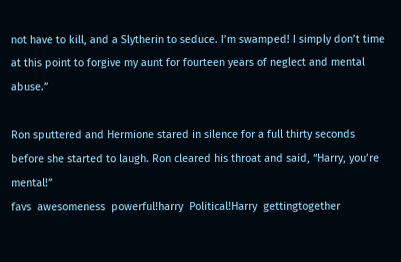not have to kill, and a Slytherin to seduce. I’m swamped! I simply don’t time at this point to forgive my aunt for fourteen years of neglect and mental abuse.”

Ron sputtered and Hermione stared in silence for a full thirty seconds before she started to laugh. Ron cleared his throat and said, “Harry, you’re mental!”
favs  awesomeness  powerful!harry  Political!Harry  gettingtogether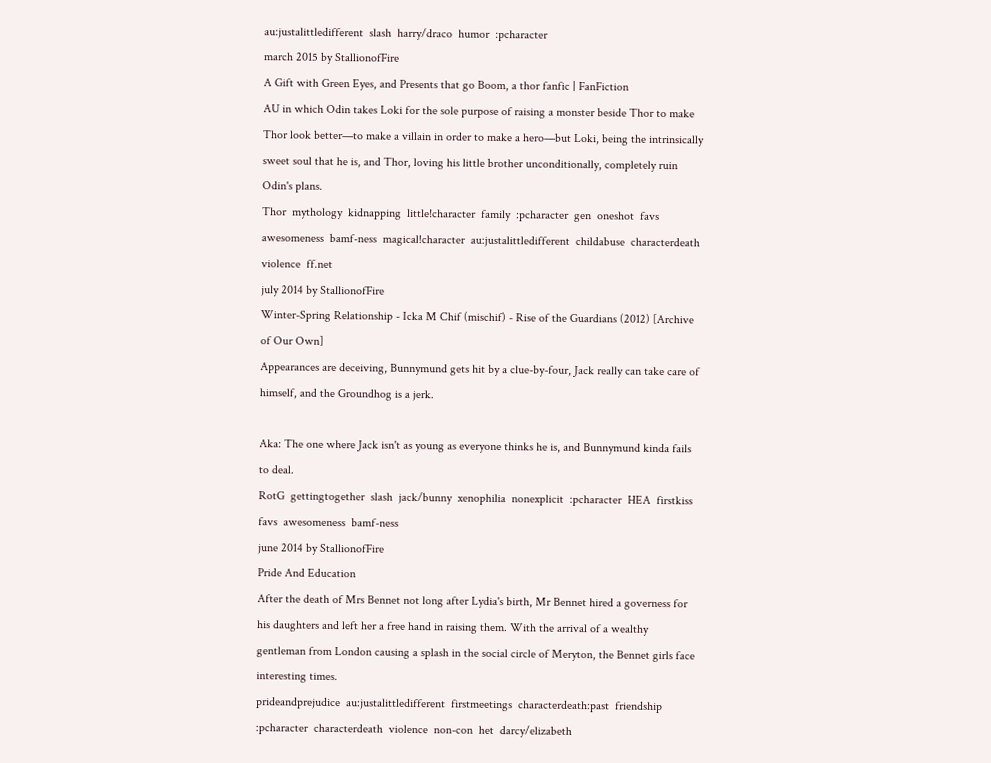au:justalittledifferent  slash  harry/draco  humor  :pcharacter
march 2015 by StallionofFire
A Gift with Green Eyes, and Presents that go Boom, a thor fanfic | FanFiction
AU in which Odin takes Loki for the sole purpose of raising a monster beside Thor to make Thor look better—to make a villain in order to make a hero—but Loki, being the intrinsically sweet soul that he is, and Thor, loving his little brother unconditionally, completely ruin Odin's plans.
Thor  mythology  kidnapping  little!character  family  :pcharacter  gen  oneshot  favs  awesomeness  bamf-ness  magical!character  au:justalittledifferent  childabuse  characterdeath  violence  ff.net
july 2014 by StallionofFire
Winter-Spring Relationship - Icka M Chif (mischif) - Rise of the Guardians (2012) [Archive of Our Own]
Appearances are deceiving, Bunnymund gets hit by a clue-by-four, Jack really can take care of himself, and the Groundhog is a jerk.

Aka: The one where Jack isn't as young as everyone thinks he is, and Bunnymund kinda fails to deal.
RotG  gettingtogether  slash  jack/bunny  xenophilia  nonexplicit  :pcharacter  HEA  firstkiss  favs  awesomeness  bamf-ness
june 2014 by StallionofFire
Pride And Education
After the death of Mrs Bennet not long after Lydia's birth, Mr Bennet hired a governess for his daughters and left her a free hand in raising them. With the arrival of a wealthy gentleman from London causing a splash in the social circle of Meryton, the Bennet girls face interesting times.
prideandprejudice  au:justalittledifferent  firstmeetings  characterdeath:past  friendship  :pcharacter  characterdeath  violence  non-con  het  darcy/elizabeth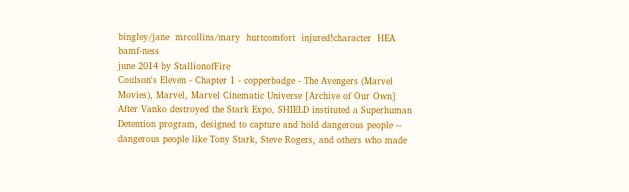bingley/jane  mrcollins/mary  hurtcomfort  injured!character  HEA  bamf-ness
june 2014 by StallionofFire
Coulson's Eleven - Chapter 1 - copperbadge - The Avengers (Marvel Movies), Marvel, Marvel Cinematic Universe [Archive of Our Own]
After Vanko destroyed the Stark Expo, SHIELD instituted a Superhuman Detention program, designed to capture and hold dangerous people -- dangerous people like Tony Stark, Steve Rogers, and others who made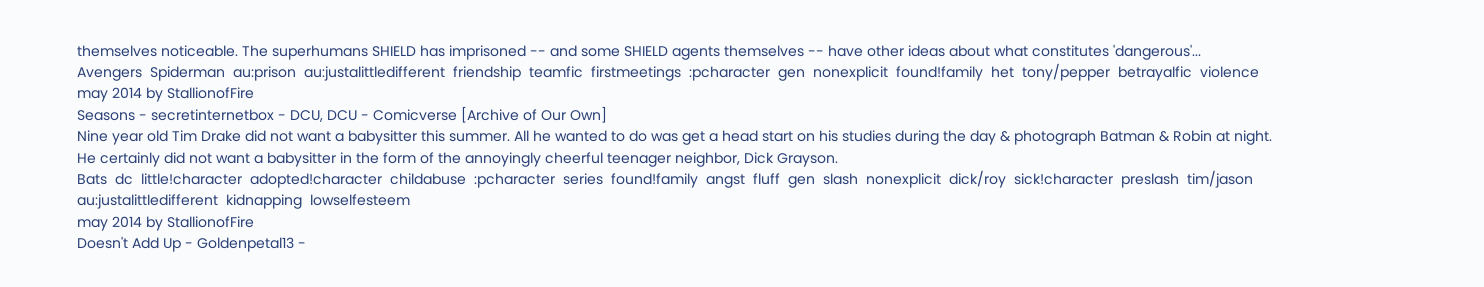themselves noticeable. The superhumans SHIELD has imprisoned -- and some SHIELD agents themselves -- have other ideas about what constitutes 'dangerous'...
Avengers  Spiderman  au:prison  au:justalittledifferent  friendship  teamfic  firstmeetings  :pcharacter  gen  nonexplicit  found!family  het  tony/pepper  betrayalfic  violence
may 2014 by StallionofFire
Seasons - secretinternetbox - DCU, DCU - Comicverse [Archive of Our Own]
Nine year old Tim Drake did not want a babysitter this summer. All he wanted to do was get a head start on his studies during the day & photograph Batman & Robin at night. He certainly did not want a babysitter in the form of the annoyingly cheerful teenager neighbor, Dick Grayson.
Bats  dc  little!character  adopted!character  childabuse  :pcharacter  series  found!family  angst  fluff  gen  slash  nonexplicit  dick/roy  sick!character  preslash  tim/jason  au:justalittledifferent  kidnapping  lowselfesteem
may 2014 by StallionofFire
Doesn't Add Up - Goldenpetal13 -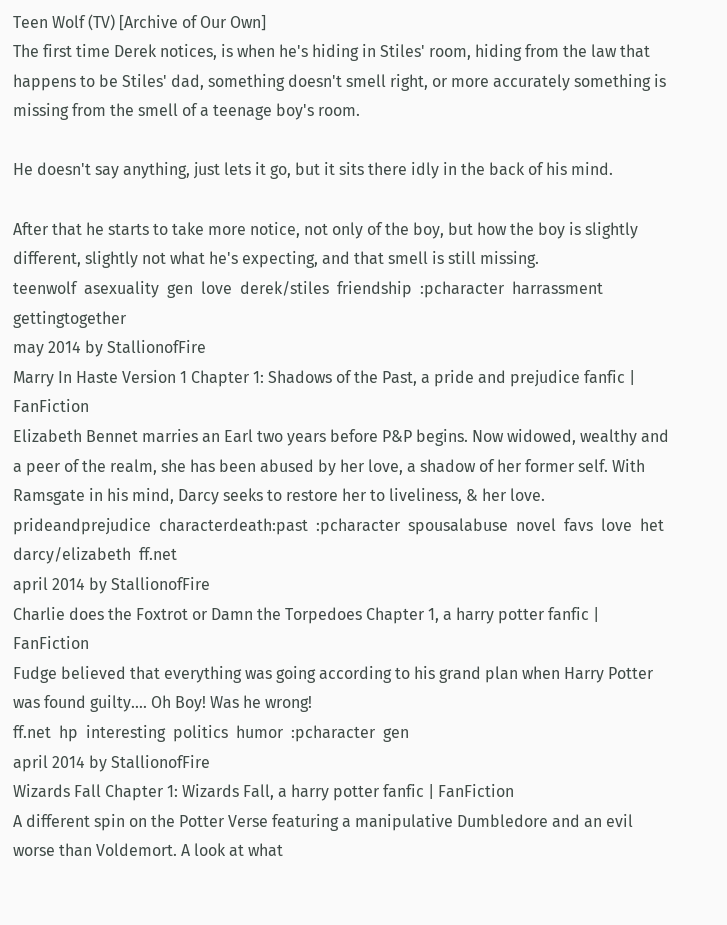Teen Wolf (TV) [Archive of Our Own]
The first time Derek notices, is when he's hiding in Stiles' room, hiding from the law that happens to be Stiles' dad, something doesn't smell right, or more accurately something is missing from the smell of a teenage boy's room.

He doesn't say anything, just lets it go, but it sits there idly in the back of his mind.

After that he starts to take more notice, not only of the boy, but how the boy is slightly different, slightly not what he's expecting, and that smell is still missing.
teenwolf  asexuality  gen  love  derek/stiles  friendship  :pcharacter  harrassment  gettingtogether
may 2014 by StallionofFire
Marry In Haste Version 1 Chapter 1: Shadows of the Past, a pride and prejudice fanfic | FanFiction
Elizabeth Bennet marries an Earl two years before P&P begins. Now widowed, wealthy and a peer of the realm, she has been abused by her love, a shadow of her former self. With Ramsgate in his mind, Darcy seeks to restore her to liveliness, & her love.
prideandprejudice  characterdeath:past  :pcharacter  spousalabuse  novel  favs  love  het  darcy/elizabeth  ff.net
april 2014 by StallionofFire
Charlie does the Foxtrot or Damn the Torpedoes Chapter 1, a harry potter fanfic | FanFiction
Fudge believed that everything was going according to his grand plan when Harry Potter was found guilty…. Oh Boy! Was he wrong!
ff.net  hp  interesting  politics  humor  :pcharacter  gen
april 2014 by StallionofFire
Wizards Fall Chapter 1: Wizards Fall, a harry potter fanfic | FanFiction
A different spin on the Potter Verse featuring a manipulative Dumbledore and an evil worse than Voldemort. A look at what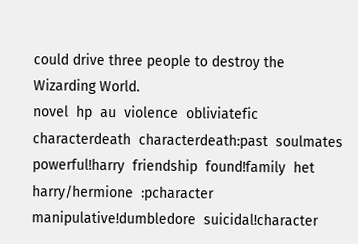could drive three people to destroy the Wizarding World.
novel  hp  au  violence  obliviatefic  characterdeath  characterdeath:past  soulmates  powerful!harry  friendship  found!family  het  harry/hermione  :pcharacter  manipulative!dumbledore  suicidal!character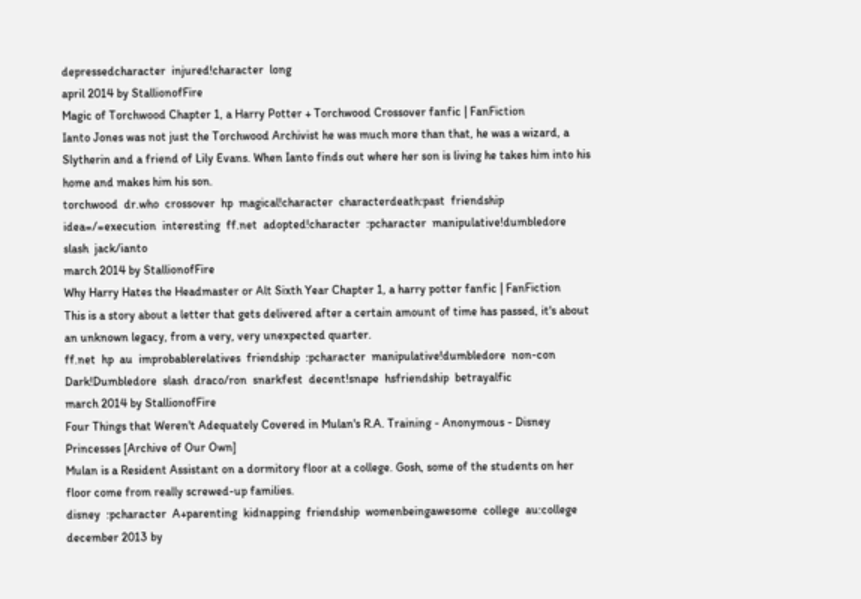depressedcharacter  injured!character  long
april 2014 by StallionofFire
Magic of Torchwood Chapter 1, a Harry Potter + Torchwood Crossover fanfic | FanFiction
Ianto Jones was not just the Torchwood Archivist he was much more than that, he was a wizard, a Slytherin and a friend of Lily Evans. When Ianto finds out where her son is living he takes him into his home and makes him his son.
torchwood  dr.who  crossover  hp  magical!character  characterdeath:past  friendship  idea=/=execution  interesting  ff.net  adopted!character  :pcharacter  manipulative!dumbledore  slash  jack/ianto
march 2014 by StallionofFire
Why Harry Hates the Headmaster or Alt Sixth Year Chapter 1, a harry potter fanfic | FanFiction
This is a story about a letter that gets delivered after a certain amount of time has passed, it's about an unknown legacy, from a very, very unexpected quarter.
ff.net  hp  au  improbablerelatives  friendship  :pcharacter  manipulative!dumbledore  non-con  Dark!Dumbledore  slash  draco/ron  snarkfest  decent!snape  hsfriendship  betrayalfic
march 2014 by StallionofFire
Four Things that Weren't Adequately Covered in Mulan's R.A. Training - Anonymous - Disney Princesses [Archive of Our Own]
Mulan is a Resident Assistant on a dormitory floor at a college. Gosh, some of the students on her floor come from really screwed-up families.
disney  :pcharacter  A+parenting  kidnapping  friendship  womenbeingawesome  college  au:college
december 2013 by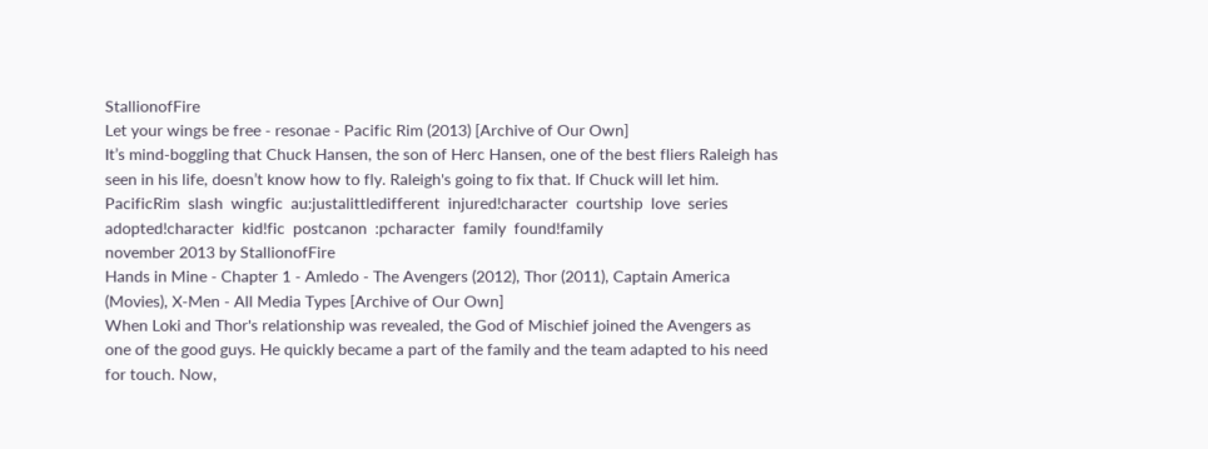StallionofFire
Let your wings be free - resonae - Pacific Rim (2013) [Archive of Our Own]
It’s mind-boggling that Chuck Hansen, the son of Herc Hansen, one of the best fliers Raleigh has seen in his life, doesn’t know how to fly. Raleigh's going to fix that. If Chuck will let him.
PacificRim  slash  wingfic  au:justalittledifferent  injured!character  courtship  love  series  adopted!character  kid!fic  postcanon  :pcharacter  family  found!family
november 2013 by StallionofFire
Hands in Mine - Chapter 1 - Amledo - The Avengers (2012), Thor (2011), Captain America (Movies), X-Men - All Media Types [Archive of Our Own]
When Loki and Thor's relationship was revealed, the God of Mischief joined the Avengers as one of the good guys. He quickly became a part of the family and the team adapted to his need for touch. Now,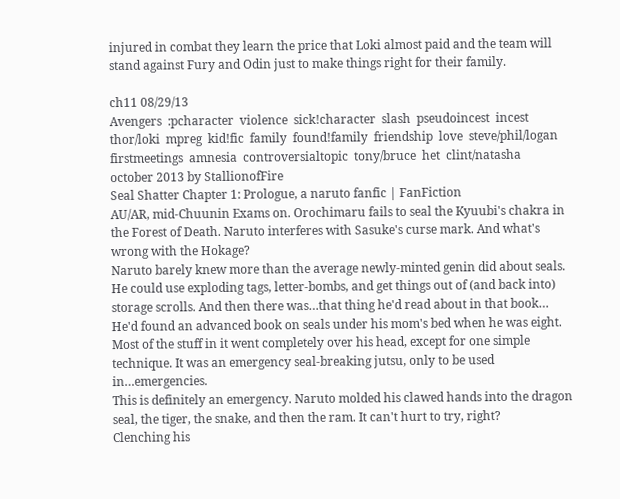injured in combat they learn the price that Loki almost paid and the team will stand against Fury and Odin just to make things right for their family.

ch11 08/29/13
Avengers  :pcharacter  violence  sick!character  slash  pseudoincest  incest  thor/loki  mpreg  kid!fic  family  found!family  friendship  love  steve/phil/logan  firstmeetings  amnesia  controversialtopic  tony/bruce  het  clint/natasha
october 2013 by StallionofFire
Seal Shatter Chapter 1: Prologue, a naruto fanfic | FanFiction
AU/AR, mid-Chuunin Exams on. Orochimaru fails to seal the Kyuubi's chakra in the Forest of Death. Naruto interferes with Sasuke's curse mark. And what's wrong with the Hokage?
Naruto barely knew more than the average newly-minted genin did about seals. He could use exploding tags, letter-bombs, and get things out of (and back into) storage scrolls. And then there was…that thing he'd read about in that book…
He'd found an advanced book on seals under his mom's bed when he was eight. Most of the stuff in it went completely over his head, except for one simple technique. It was an emergency seal-breaking jutsu, only to be used in…emergencies.
This is definitely an emergency. Naruto molded his clawed hands into the dragon seal, the tiger, the snake, and then the ram. It can't hurt to try, right?
Clenching his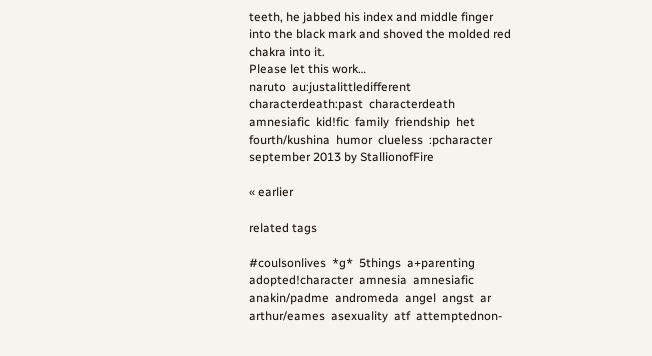teeth, he jabbed his index and middle finger into the black mark and shoved the molded red chakra into it.
Please let this work…
naruto  au:justalittledifferent  characterdeath:past  characterdeath  amnesiafic  kid!fic  family  friendship  het  fourth/kushina  humor  clueless  :pcharacter
september 2013 by StallionofFire

« earlier

related tags

#coulsonlives  *g*  5things  a+parenting  adopted!character  amnesia  amnesiafic  anakin/padme  andromeda  angel  angst  ar  arthur/eames  asexuality  atf  attemptednon-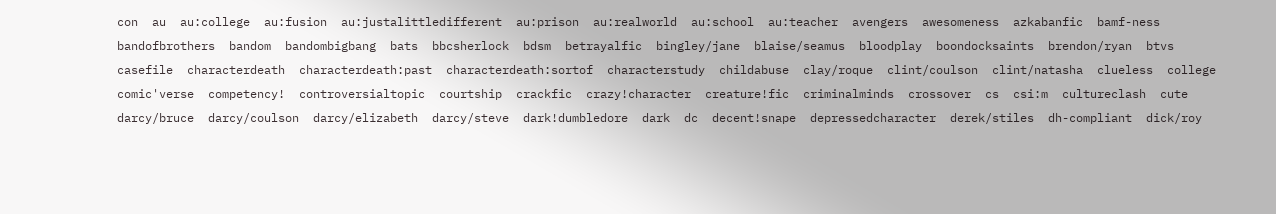con  au  au:college  au:fusion  au:justalittledifferent  au:prison  au:realworld  au:school  au:teacher  avengers  awesomeness  azkabanfic  bamf-ness  bandofbrothers  bandom  bandombigbang  bats  bbcsherlock  bdsm  betrayalfic  bingley/jane  blaise/seamus  bloodplay  boondocksaints  brendon/ryan  btvs  casefile  characterdeath  characterdeath:past  characterdeath:sortof  characterstudy  childabuse  clay/roque  clint/coulson  clint/natasha  clueless  college  comic'verse  competency!  controversialtopic  courtship  crackfic  crazy!character  creature!fic  criminalminds  crossover  cs  csi:m  cultureclash  cute  darcy/bruce  darcy/coulson  darcy/elizabeth  darcy/steve  dark!dumbledore  dark  dc  decent!snape  depressedcharacter  derek/stiles  dh-compliant  dick/roy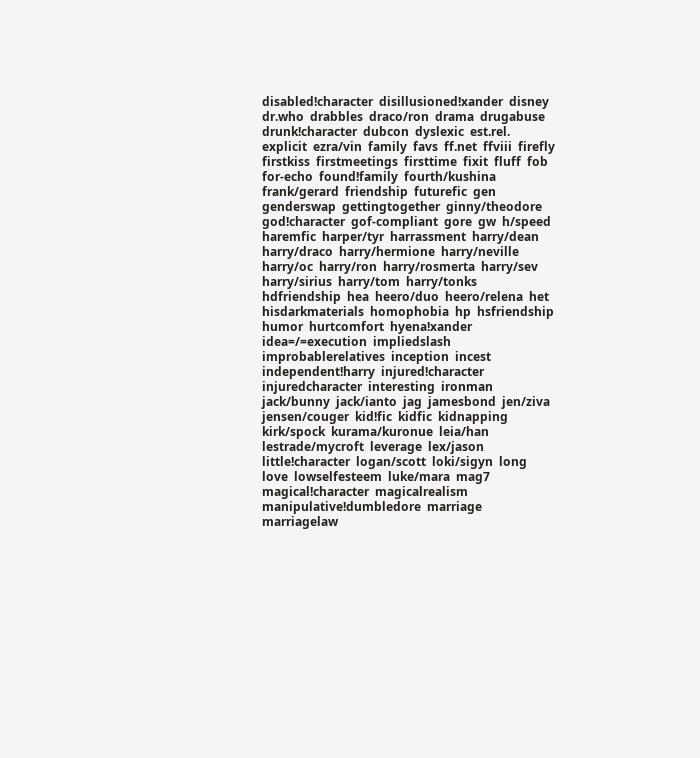disabled!character  disillusioned!xander  disney  dr.who  drabbles  draco/ron  drama  drugabuse  drunk!character  dubcon  dyslexic  est.rel.  explicit  ezra/vin  family  favs  ff.net  ffviii  firefly  firstkiss  firstmeetings  firsttime  fixit  fluff  fob  for-echo  found!family  fourth/kushina  frank/gerard  friendship  futurefic  gen  genderswap  gettingtogether  ginny/theodore  god!character  gof-compliant  gore  gw  h/speed  haremfic  harper/tyr  harrassment  harry/dean  harry/draco  harry/hermione  harry/neville  harry/oc  harry/ron  harry/rosmerta  harry/sev  harry/sirius  harry/tom  harry/tonks  hdfriendship  hea  heero/duo  heero/relena  het  hisdarkmaterials  homophobia  hp  hsfriendship  humor  hurtcomfort  hyena!xander  idea=/=execution  impliedslash  improbablerelatives  inception  incest  independent!harry  injured!character  injuredcharacter  interesting  ironman  jack/bunny  jack/ianto  jag  jamesbond  jen/ziva  jensen/couger  kid!fic  kidfic  kidnapping  kirk/spock  kurama/kuronue  leia/han  lestrade/mycroft  leverage  lex/jason  little!character  logan/scott  loki/sigyn  long  love  lowselfesteem  luke/mara  mag7  magical!character  magicalrealism  manipulative!dumbledore  marriage  marriagelaw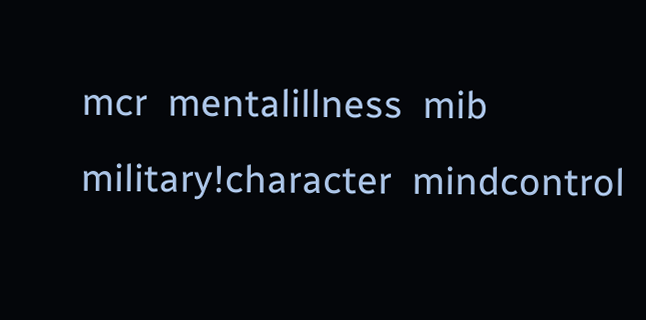mcr  mentalillness  mib  military!character  mindcontrol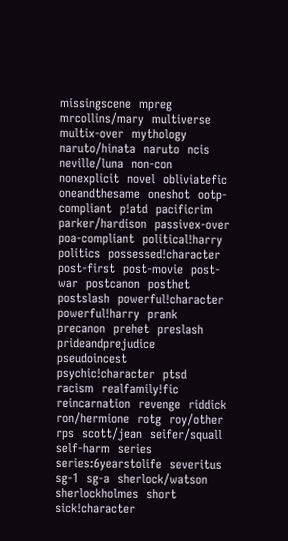missingscene  mpreg  mrcollins/mary  multiverse  multix-over  mythology  naruto/hinata  naruto  ncis  neville/luna  non-con  nonexplicit  novel  obliviatefic  oneandthesame  oneshot  ootp-compliant  p!atd  pacificrim  parker/hardison  passivex-over  poa-compliant  political!harry  politics  possessed!character  post-first  post-movie  post-war  postcanon  posthet  postslash  powerful!character  powerful!harry  prank  precanon  prehet  preslash  prideandprejudice  pseudoincest  psychic!character  ptsd  racism  realfamily!fic  reincarnation  revenge  riddick  ron/hermione  rotg  roy/other  rps  scott/jean  seifer/squall  self-harm  series  series:6yearstolife  severitus  sg-1  sg-a  sherlock/watson  sherlockholmes  short  sick!character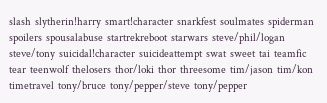slash  slytherin!harry  smart!character  snarkfest  soulmates  spiderman  spoilers  spousalabuse  startrekreboot  starwars  steve/phil/logan  steve/tony  suicidal!character  suicideattempt  swat  sweet  tai  teamfic  tear  teenwolf  thelosers  thor/loki  thor  threesome  tim/jason  tim/kon  timetravel  tony/bruce  tony/pepper/steve  tony/pepper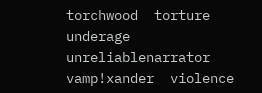torchwood  torture  underage  unreliablenarrator  vamp!xander  violence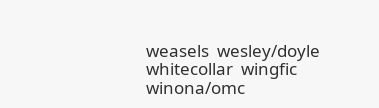weasels  wesley/doyle  whitecollar  wingfic  winona/omc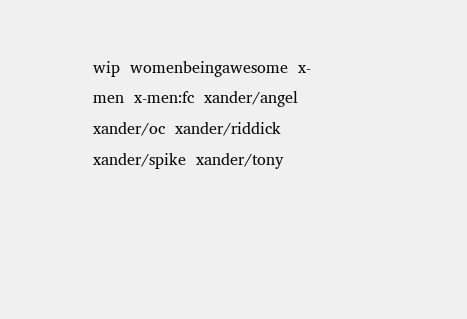wip  womenbeingawesome  x-men  x-men:fc  xander/angel  xander/oc  xander/riddick  xander/spike  xander/tony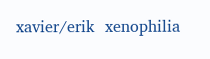xavier/erik  xenophilia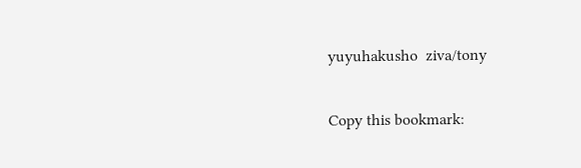yuyuhakusho  ziva/tony

Copy this bookmark: